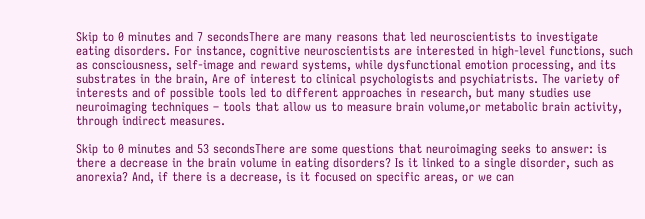Skip to 0 minutes and 7 secondsThere are many reasons that led neuroscientists to investigate eating disorders. For instance, cognitive neuroscientists are interested in high-level functions, such as consciousness, self-image and reward systems, while dysfunctional emotion processing, and its substrates in the brain, Are of interest to clinical psychologists and psychiatrists. The variety of interests and of possible tools led to different approaches in research, but many studies use neuroimaging techniques – tools that allow us to measure brain volume,or metabolic brain activity, through indirect measures.

Skip to 0 minutes and 53 secondsThere are some questions that neuroimaging seeks to answer: is there a decrease in the brain volume in eating disorders? Is it linked to a single disorder, such as anorexia? And, if there is a decrease, is it focused on specific areas, or we can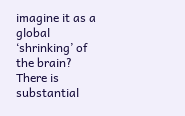imagine it as a global ‘shrinking’ of the brain? There is substantial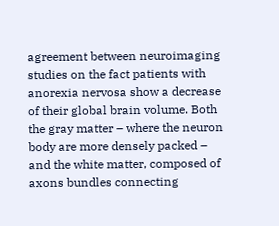agreement between neuroimaging studies on the fact patients with anorexia nervosa show a decrease of their global brain volume. Both the gray matter – where the neuron body are more densely packed – and the white matter, composed of axons bundles connecting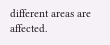different areas are affected.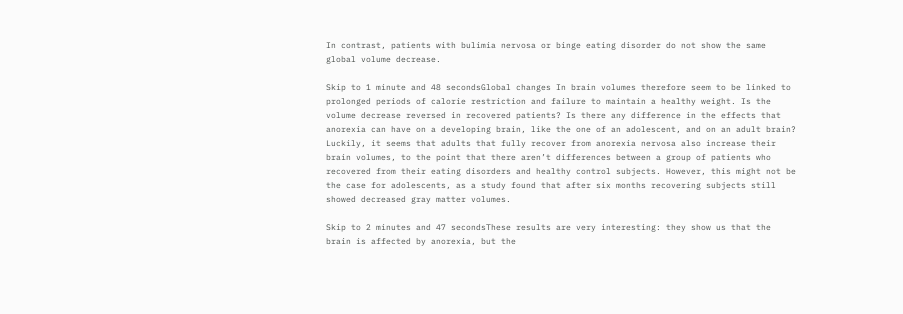In contrast, patients with bulimia nervosa or binge eating disorder do not show the same global volume decrease.

Skip to 1 minute and 48 secondsGlobal changes In brain volumes therefore seem to be linked to prolonged periods of calorie restriction and failure to maintain a healthy weight. Is the volume decrease reversed in recovered patients? Is there any difference in the effects that anorexia can have on a developing brain, like the one of an adolescent, and on an adult brain? Luckily, it seems that adults that fully recover from anorexia nervosa also increase their brain volumes, to the point that there aren’t differences between a group of patients who recovered from their eating disorders and healthy control subjects. However, this might not be the case for adolescents, as a study found that after six months recovering subjects still showed decreased gray matter volumes.

Skip to 2 minutes and 47 secondsThese results are very interesting: they show us that the brain is affected by anorexia, but the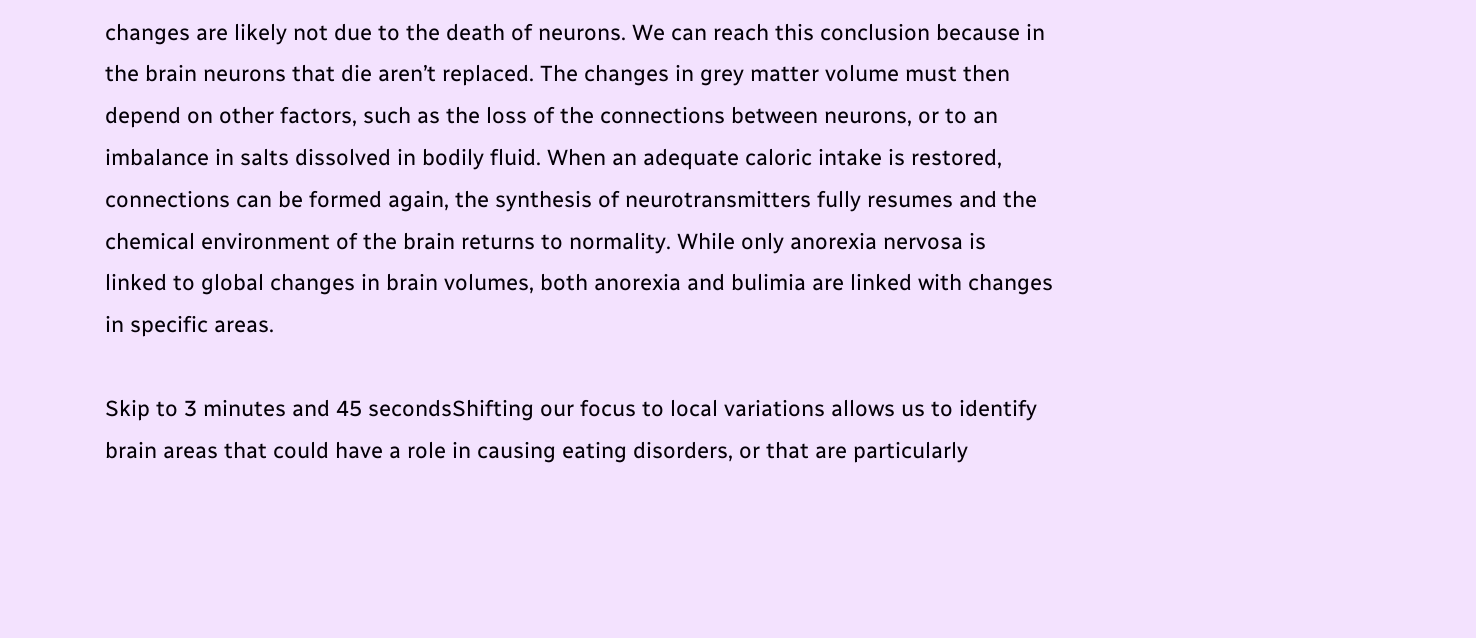changes are likely not due to the death of neurons. We can reach this conclusion because in the brain neurons that die aren’t replaced. The changes in grey matter volume must then depend on other factors, such as the loss of the connections between neurons, or to an imbalance in salts dissolved in bodily fluid. When an adequate caloric intake is restored, connections can be formed again, the synthesis of neurotransmitters fully resumes and the chemical environment of the brain returns to normality. While only anorexia nervosa is linked to global changes in brain volumes, both anorexia and bulimia are linked with changes in specific areas.

Skip to 3 minutes and 45 secondsShifting our focus to local variations allows us to identify brain areas that could have a role in causing eating disorders, or that are particularly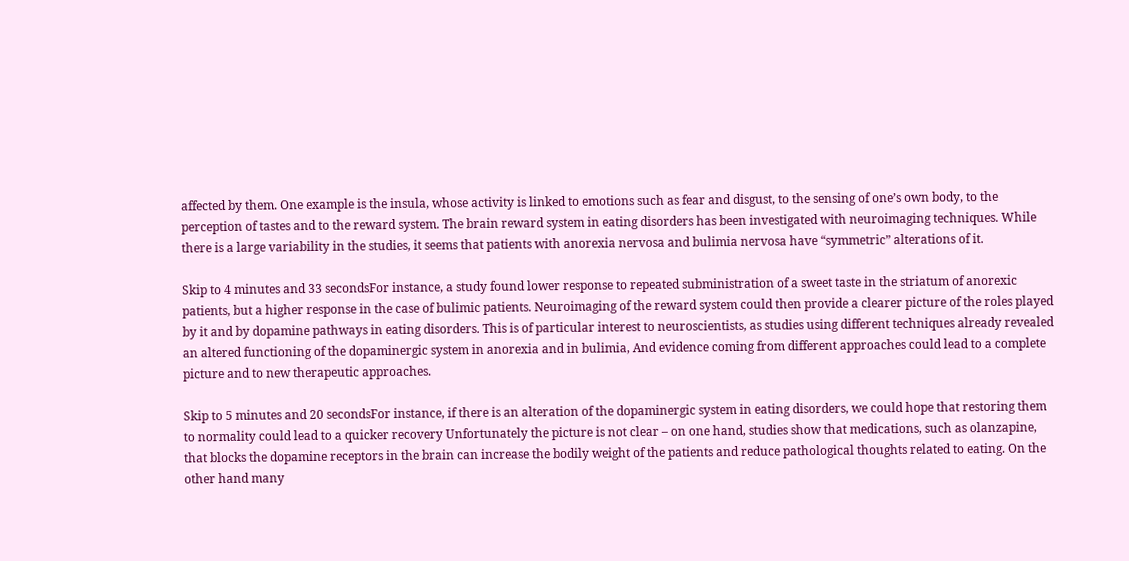affected by them. One example is the insula, whose activity is linked to emotions such as fear and disgust, to the sensing of one’s own body, to the perception of tastes and to the reward system. The brain reward system in eating disorders has been investigated with neuroimaging techniques. While there is a large variability in the studies, it seems that patients with anorexia nervosa and bulimia nervosa have “symmetric” alterations of it.

Skip to 4 minutes and 33 secondsFor instance, a study found lower response to repeated subministration of a sweet taste in the striatum of anorexic patients, but a higher response in the case of bulimic patients. Neuroimaging of the reward system could then provide a clearer picture of the roles played by it and by dopamine pathways in eating disorders. This is of particular interest to neuroscientists, as studies using different techniques already revealed an altered functioning of the dopaminergic system in anorexia and in bulimia, And evidence coming from different approaches could lead to a complete picture and to new therapeutic approaches.

Skip to 5 minutes and 20 secondsFor instance, if there is an alteration of the dopaminergic system in eating disorders, we could hope that restoring them to normality could lead to a quicker recovery Unfortunately the picture is not clear – on one hand, studies show that medications, such as olanzapine, that blocks the dopamine receptors in the brain can increase the bodily weight of the patients and reduce pathological thoughts related to eating. On the other hand many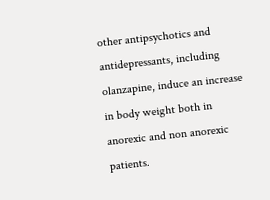other antipsychotics and antidepressants, including olanzapine, induce an increase in body weight both in anorexic and non anorexic patients.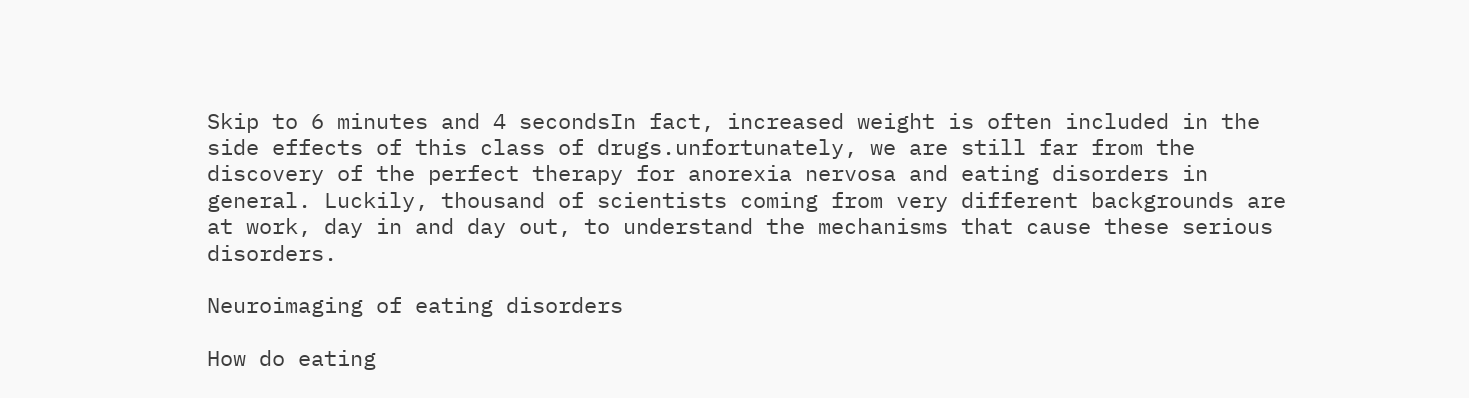Skip to 6 minutes and 4 secondsIn fact, increased weight is often included in the side effects of this class of drugs.unfortunately, we are still far from the discovery of the perfect therapy for anorexia nervosa and eating disorders in general. Luckily, thousand of scientists coming from very different backgrounds are at work, day in and day out, to understand the mechanisms that cause these serious disorders.

Neuroimaging of eating disorders

How do eating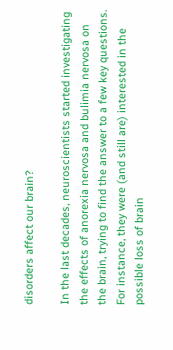disorders affect our brain?

In the last decades, neuroscientists started investigating the effects of anorexia nervosa and bulimia nervosa on the brain, trying to find the answer to a few key questions. For instance, they were (and still are) interested in the possible loss of brain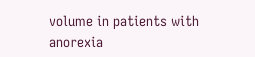volume in patients with anorexia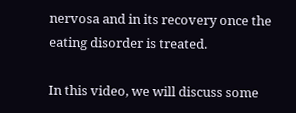nervosa and in its recovery once the eating disorder is treated.

In this video, we will discuss some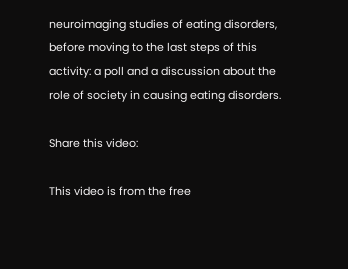neuroimaging studies of eating disorders, before moving to the last steps of this activity: a poll and a discussion about the role of society in causing eating disorders.

Share this video:

This video is from the free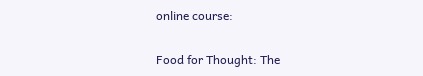online course:

Food for Thought: The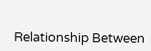Relationship Between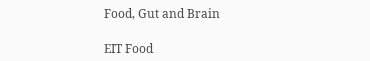Food, Gut and Brain

EIT Food